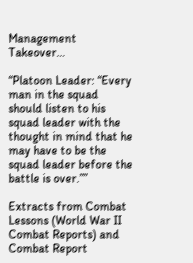Management Takeover…

“Platoon Leader: “Every man in the squad should listen to his squad leader with the thought in mind that he may have to be the squad leader before the battle is over.””

Extracts from Combat Lessons (World War II Combat Reports) and Combat Report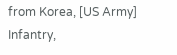from Korea, [US Army] Infantry,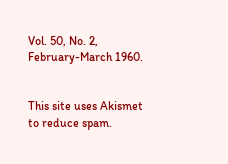Vol. 50, No. 2, February-March 1960.


This site uses Akismet to reduce spam.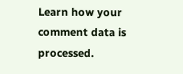Learn how your comment data is processed.